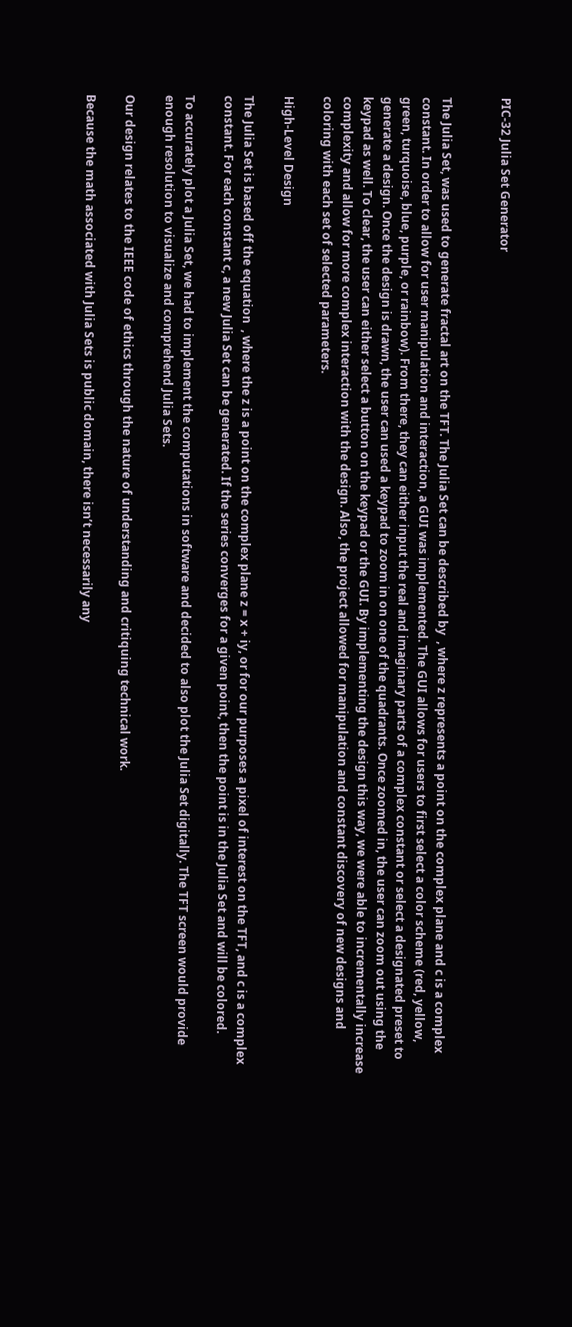PIC-32 Julia Set Generator


The Julia Set, was used to generate fractal art on the TFT. The Julia Set can be described by  , where z represents a point on the complex plane and c is a complex constant. In order to allow for user manipulation and interaction, a GUI was implemented. The GUI allows for users to first select a color scheme (red, yellow, green, turquoise, blue, purple, or rainbow). From there, they can either input the real and imaginary parts of a complex constant or select a designated preset to generate a design. Once the design is drawn, the user can used a keypad to zoom in on one of the quadrants. Once zoomed in, the user can zoom out using the keypad as well. To clear, the user can either select a button on the keypad or the GUI. By implementing the design this way, we were able to incrementally increase complexity and allow for more complex interaction with the design. Also, the project allowed for manipulation and constant discovery of new designs and coloring with each set of selected parameters.

High-Level Design

The Julia Set is based off the equation  , where the z is a point on the complex plane z = x + iy, or for our purposes a pixel of interest on the TFT, and c is a complex constant. For each constant c, a new Julia Set can be generated. If the series converges for a given point, then the point is in the Julia Set and will be colored.

To accurately plot a Julia Set, we had to implement the computations in software and decided to also plot the Julia Set digitally. The TFT screen would provide enough resolution to visualize and comprehend Julia Sets.

Our design relates to the IEEE code of ethics through the nature of understanding and critiquing technical work.

Because the math associated with Julia Sets is public domain, there isn’t necessarily any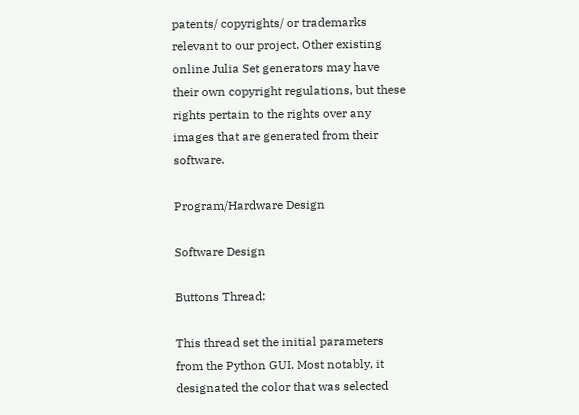patents/ copyrights/ or trademarks relevant to our project. Other existing online Julia Set generators may have their own copyright regulations, but these rights pertain to the rights over any images that are generated from their software.

Program/Hardware Design

Software Design

Buttons Thread:

This thread set the initial parameters from the Python GUI. Most notably, it designated the color that was selected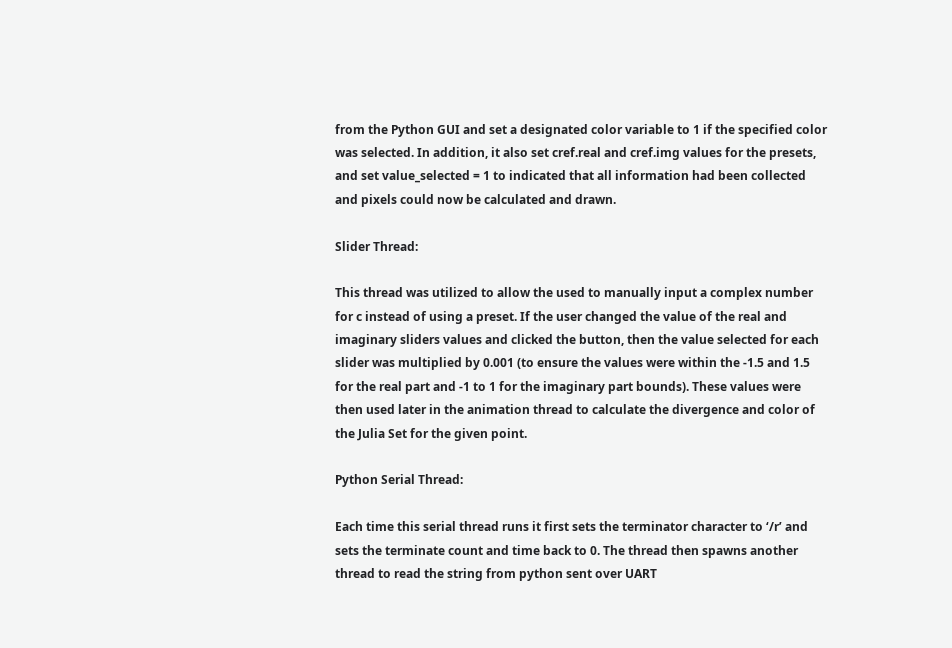from the Python GUI and set a designated color variable to 1 if the specified color was selected. In addition, it also set cref.real and cref.img values for the presets, and set value_selected = 1 to indicated that all information had been collected and pixels could now be calculated and drawn.

Slider Thread:

This thread was utilized to allow the used to manually input a complex number for c instead of using a preset. If the user changed the value of the real and imaginary sliders values and clicked the button, then the value selected for each slider was multiplied by 0.001 (to ensure the values were within the -1.5 and 1.5 for the real part and -1 to 1 for the imaginary part bounds). These values were then used later in the animation thread to calculate the divergence and color of the Julia Set for the given point.

Python Serial Thread:

Each time this serial thread runs it first sets the terminator character to ‘/r’ and sets the terminate count and time back to 0. The thread then spawns another thread to read the string from python sent over UART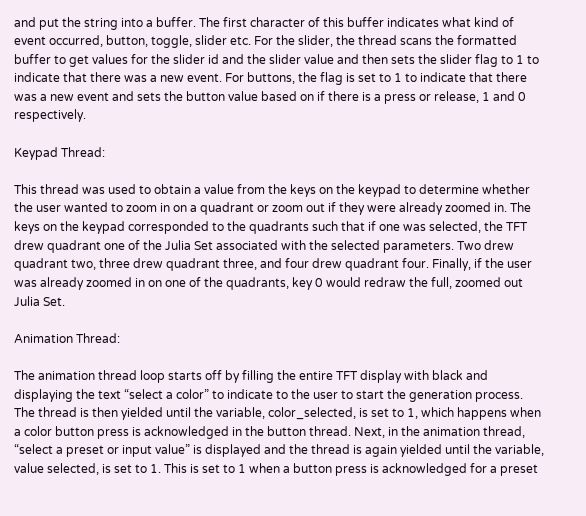and put the string into a buffer. The first character of this buffer indicates what kind of event occurred, button, toggle, slider etc. For the slider, the thread scans the formatted buffer to get values for the slider id and the slider value and then sets the slider flag to 1 to indicate that there was a new event. For buttons, the flag is set to 1 to indicate that there was a new event and sets the button value based on if there is a press or release, 1 and 0 respectively.

Keypad Thread:

This thread was used to obtain a value from the keys on the keypad to determine whether the user wanted to zoom in on a quadrant or zoom out if they were already zoomed in. The keys on the keypad corresponded to the quadrants such that if one was selected, the TFT drew quadrant one of the Julia Set associated with the selected parameters. Two drew quadrant two, three drew quadrant three, and four drew quadrant four. Finally, if the user was already zoomed in on one of the quadrants, key 0 would redraw the full, zoomed out Julia Set.

Animation Thread:

The animation thread loop starts off by filling the entire TFT display with black and displaying the text “select a color” to indicate to the user to start the generation process. The thread is then yielded until the variable, color_selected, is set to 1, which happens when a color button press is acknowledged in the button thread. Next, in the animation thread, “select a preset or input value” is displayed and the thread is again yielded until the variable, value selected, is set to 1. This is set to 1 when a button press is acknowledged for a preset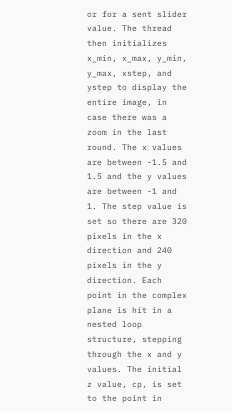or for a sent slider value. The thread then initializes x_min, x_max, y_min, y_max, xstep, and ystep to display the entire image, in case there was a zoom in the last round. The x values are between -1.5 and 1.5 and the y values are between -1 and 1. The step value is set so there are 320 pixels in the x direction and 240 pixels in the y direction. Each point in the complex plane is hit in a nested loop structure, stepping through the x and y values. The initial z value, cp, is set to the point in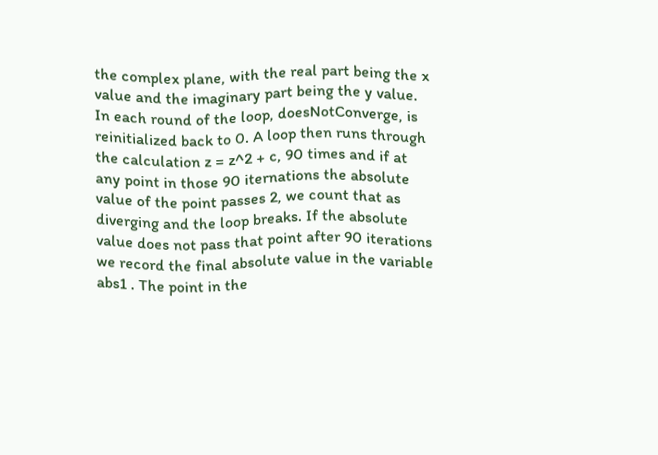the complex plane, with the real part being the x value and the imaginary part being the y value. In each round of the loop, doesNotConverge, is reinitialized back to 0. A loop then runs through the calculation z = z^2 + c, 90 times and if at any point in those 90 iternations the absolute value of the point passes 2, we count that as diverging and the loop breaks. If the absolute value does not pass that point after 90 iterations we record the final absolute value in the variable abs1 . The point in the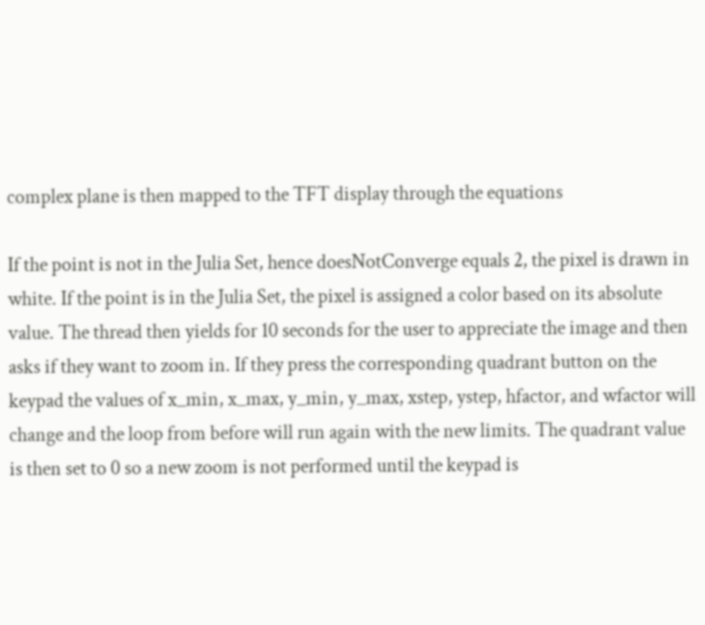complex plane is then mapped to the TFT display through the equations

If the point is not in the Julia Set, hence doesNotConverge equals 2, the pixel is drawn in white. If the point is in the Julia Set, the pixel is assigned a color based on its absolute value. The thread then yields for 10 seconds for the user to appreciate the image and then asks if they want to zoom in. If they press the corresponding quadrant button on the keypad the values of x_min, x_max, y_min, y_max, xstep, ystep, hfactor, and wfactor will change and the loop from before will run again with the new limits. The quadrant value is then set to 0 so a new zoom is not performed until the keypad is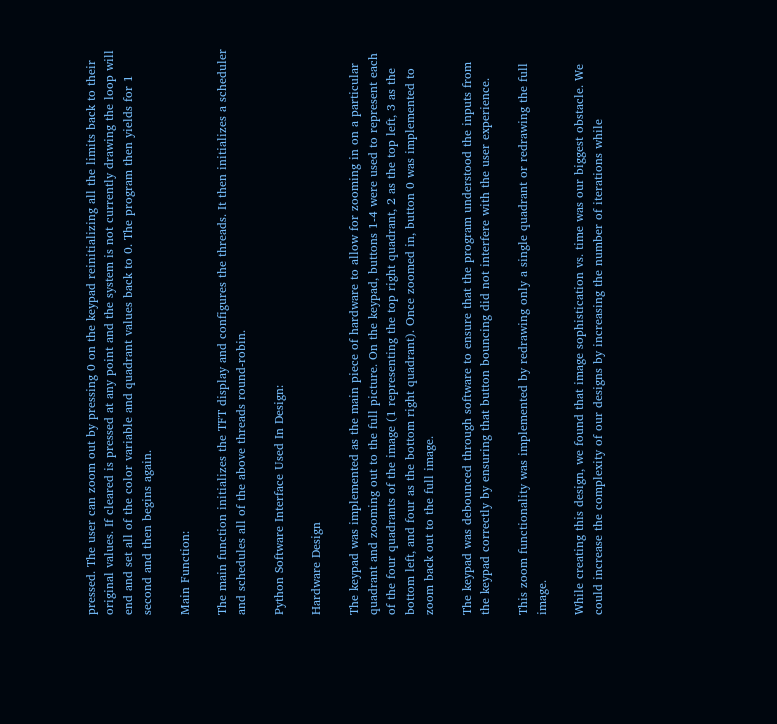pressed. The user can zoom out by pressing 0 on the keypad reinitializing all the limits back to their original values. If cleared is pressed at any point and the system is not currently drawing the loop will end and set all of the color variable and quadrant values back to 0. The program then yields for 1 second and then begins again.

Main Function:

The main function initializes the TFT display and configures the threads. It then initializes a scheduler and schedules all of the above threads round-robin.

Python Software Interface Used In Design:

Hardware Design

The keypad was implemented as the main piece of hardware to allow for zooming in on a particular quadrant and zooming out to the full picture. On the keypad, buttons 1-4 were used to represent each of the four quadrants of the image (1 representing the top right quadrant, 2 as the top left, 3 as the bottom left, and four as the bottom right quadrant). Once zoomed in, button 0 was implemented to zoom back out to the full image.

The keypad was debounced through software to ensure that the program understood the inputs from the keypad correctly by ensuring that button bouncing did not interfere with the user experience.

This zoom functionality was implemented by redrawing only a single quadrant or redrawing the full image.

While creating this design, we found that image sophistication vs. time was our biggest obstacle. We could increase the complexity of our designs by increasing the number of iterations while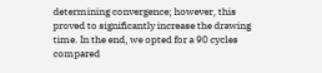determining convergence; however, this proved to significantly increase the drawing time. In the end, we opted for a 90 cycles compared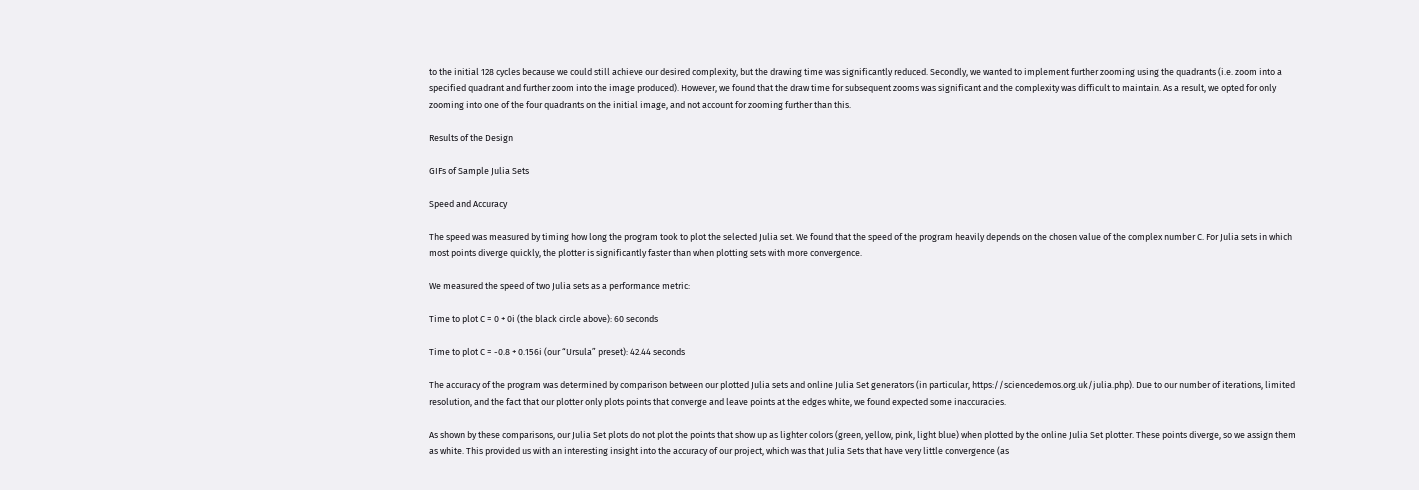to the initial 128 cycles because we could still achieve our desired complexity, but the drawing time was significantly reduced. Secondly, we wanted to implement further zooming using the quadrants (i.e. zoom into a specified quadrant and further zoom into the image produced). However, we found that the draw time for subsequent zooms was significant and the complexity was difficult to maintain. As a result, we opted for only zooming into one of the four quadrants on the initial image, and not account for zooming further than this.

Results of the Design

GIFs of Sample Julia Sets

Speed and Accuracy

The speed was measured by timing how long the program took to plot the selected Julia set. We found that the speed of the program heavily depends on the chosen value of the complex number C. For Julia sets in which most points diverge quickly, the plotter is significantly faster than when plotting sets with more convergence.

We measured the speed of two Julia sets as a performance metric:

Time to plot C = 0 + 0i (the black circle above): 60 seconds

Time to plot C = -0.8 + 0.156i (our “Ursula” preset): 42.44 seconds

The accuracy of the program was determined by comparison between our plotted Julia sets and online Julia Set generators (in particular, https://sciencedemos.org.uk/julia.php). Due to our number of iterations, limited resolution, and the fact that our plotter only plots points that converge and leave points at the edges white, we found expected some inaccuracies.

As shown by these comparisons, our Julia Set plots do not plot the points that show up as lighter colors (green, yellow, pink, light blue) when plotted by the online Julia Set plotter. These points diverge, so we assign them as white. This provided us with an interesting insight into the accuracy of our project, which was that Julia Sets that have very little convergence (as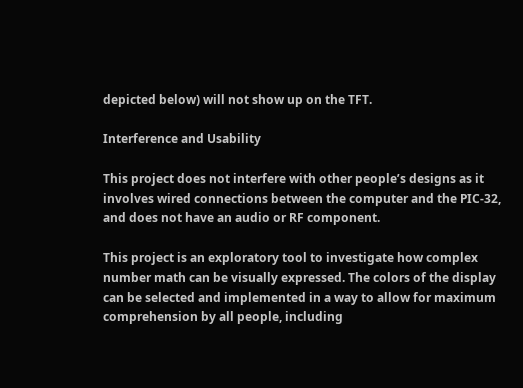depicted below) will not show up on the TFT.

Interference and Usability

This project does not interfere with other people’s designs as it involves wired connections between the computer and the PIC-32, and does not have an audio or RF component.

This project is an exploratory tool to investigate how complex number math can be visually expressed. The colors of the display can be selected and implemented in a way to allow for maximum comprehension by all people, including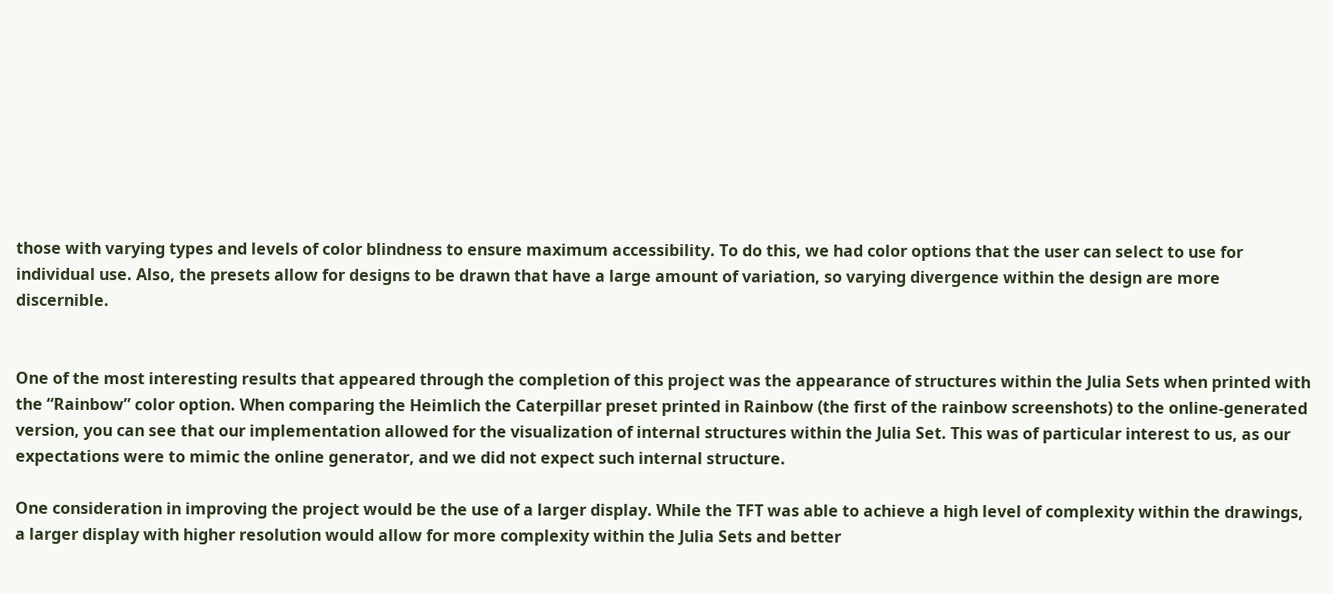those with varying types and levels of color blindness to ensure maximum accessibility. To do this, we had color options that the user can select to use for individual use. Also, the presets allow for designs to be drawn that have a large amount of variation, so varying divergence within the design are more discernible.


One of the most interesting results that appeared through the completion of this project was the appearance of structures within the Julia Sets when printed with the “Rainbow” color option. When comparing the Heimlich the Caterpillar preset printed in Rainbow (the first of the rainbow screenshots) to the online-generated version, you can see that our implementation allowed for the visualization of internal structures within the Julia Set. This was of particular interest to us, as our expectations were to mimic the online generator, and we did not expect such internal structure.

One consideration in improving the project would be the use of a larger display. While the TFT was able to achieve a high level of complexity within the drawings, a larger display with higher resolution would allow for more complexity within the Julia Sets and better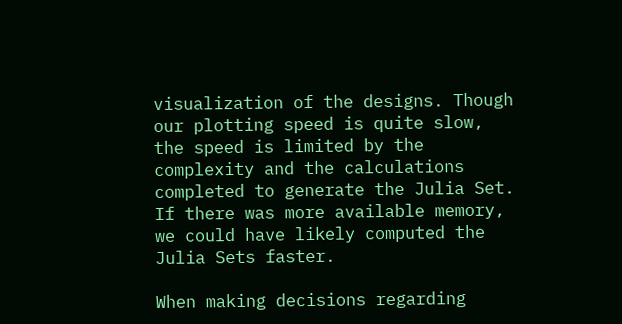visualization of the designs. Though our plotting speed is quite slow, the speed is limited by the complexity and the calculations completed to generate the Julia Set. If there was more available memory, we could have likely computed the Julia Sets faster.

When making decisions regarding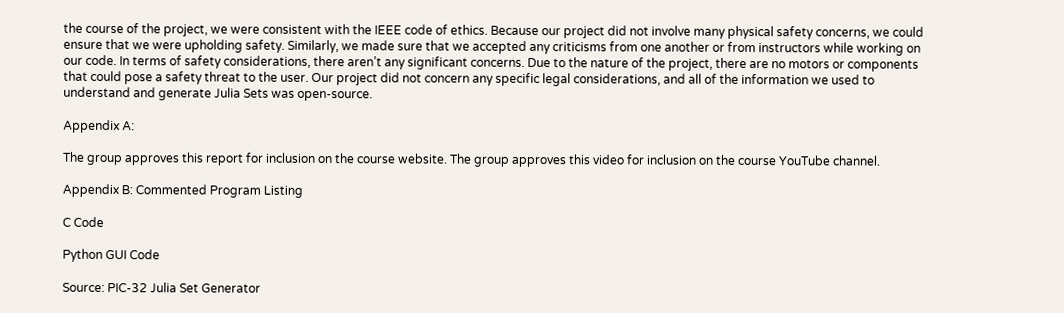the course of the project, we were consistent with the IEEE code of ethics. Because our project did not involve many physical safety concerns, we could ensure that we were upholding safety. Similarly, we made sure that we accepted any criticisms from one another or from instructors while working on our code. In terms of safety considerations, there aren’t any significant concerns. Due to the nature of the project, there are no motors or components that could pose a safety threat to the user. Our project did not concern any specific legal considerations, and all of the information we used to understand and generate Julia Sets was open-source.

Appendix A:

The group approves this report for inclusion on the course website. The group approves this video for inclusion on the course YouTube channel.

Appendix B: Commented Program Listing

C Code

Python GUI Code

Source: PIC-32 Julia Set Generator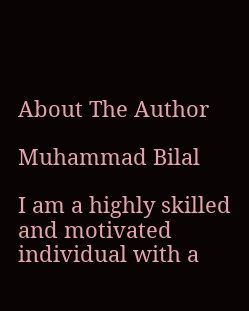About The Author

Muhammad Bilal

I am a highly skilled and motivated individual with a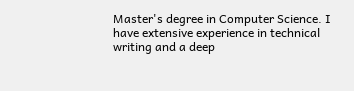Master's degree in Computer Science. I have extensive experience in technical writing and a deep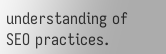understanding of SEO practices.